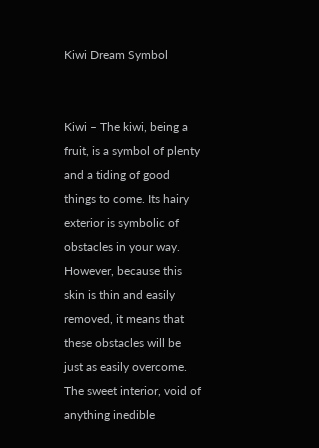Kiwi Dream Symbol


Kiwi – The kiwi, being a fruit, is a symbol of plenty and a tiding of good things to come. Its hairy exterior is symbolic of obstacles in your way. However, because this skin is thin and easily removed, it means that these obstacles will be just as easily overcome. The sweet interior, void of anything inedible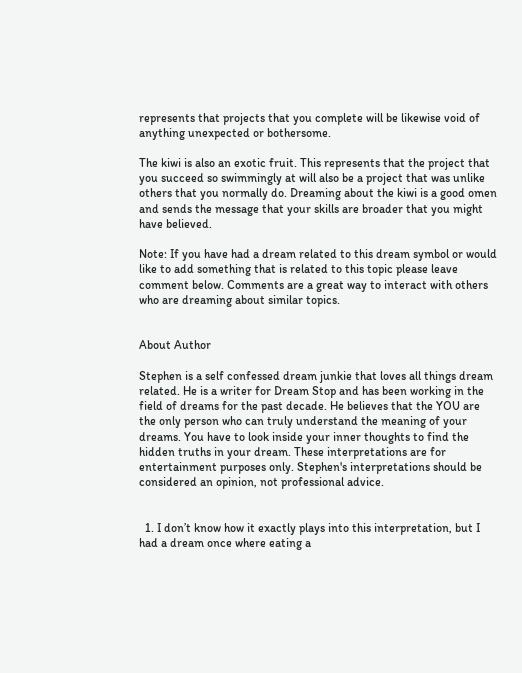represents that projects that you complete will be likewise void of anything unexpected or bothersome.

The kiwi is also an exotic fruit. This represents that the project that you succeed so swimmingly at will also be a project that was unlike others that you normally do. Dreaming about the kiwi is a good omen and sends the message that your skills are broader that you might have believed.

Note: If you have had a dream related to this dream symbol or would like to add something that is related to this topic please leave comment below. Comments are a great way to interact with others who are dreaming about similar topics.


About Author

Stephen is a self confessed dream junkie that loves all things dream related. He is a writer for Dream Stop and has been working in the field of dreams for the past decade. He believes that the YOU are the only person who can truly understand the meaning of your dreams. You have to look inside your inner thoughts to find the hidden truths in your dream. These interpretations are for entertainment purposes only. Stephen's interpretations should be considered an opinion, not professional advice.


  1. I don’t know how it exactly plays into this interpretation, but I had a dream once where eating a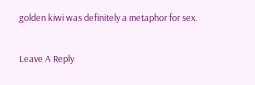golden kiwi was definitely a metaphor for sex.

Leave A Reply